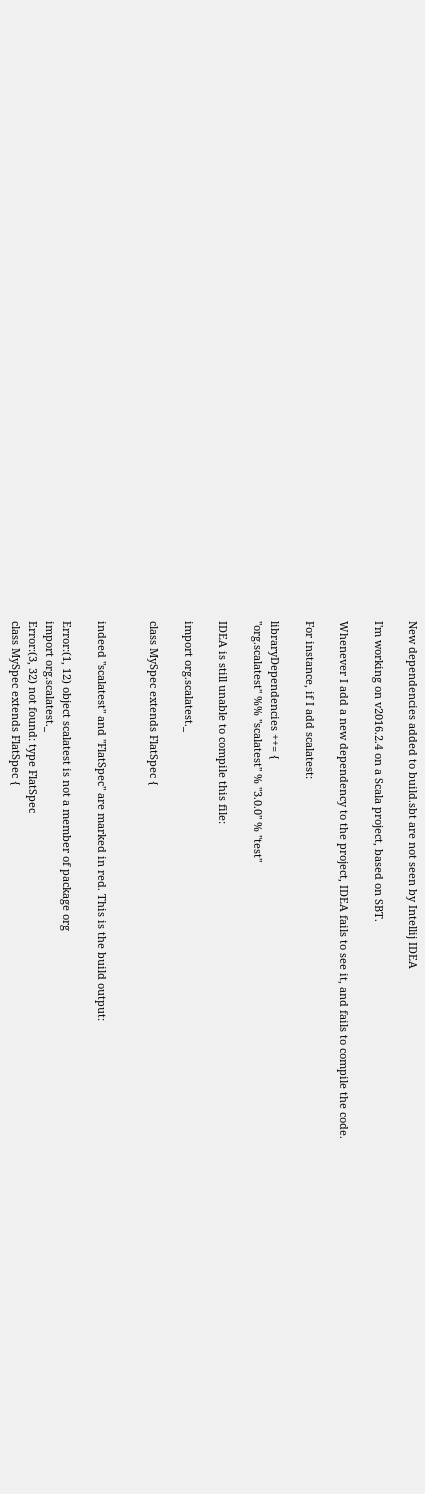New dependencies added to build.sbt are not seen by Intellij IDEA

I'm working on v2016.2.4 on a Scala project, based on SBT.

Whenever I add a new dependency to the project, IDEA fails to see it, and fails to compile the code.

For instance, if I add scalatest:

libraryDependencies ++= {
"org.scalatest" %% "scalatest" % "3.0.0" % "test"

IDEA is still unable to compile this file:

import org.scalatest._

class MySpec extends FlatSpec {


indeed "scalatest" and "FlatSpec" are marked in red. This is the build output:

Error:(1, 12) object scalatest is not a member of package org
import org.scalatest._
Error:(3, 32) not found: type FlatSpec
class MySpec extends FlatSpec {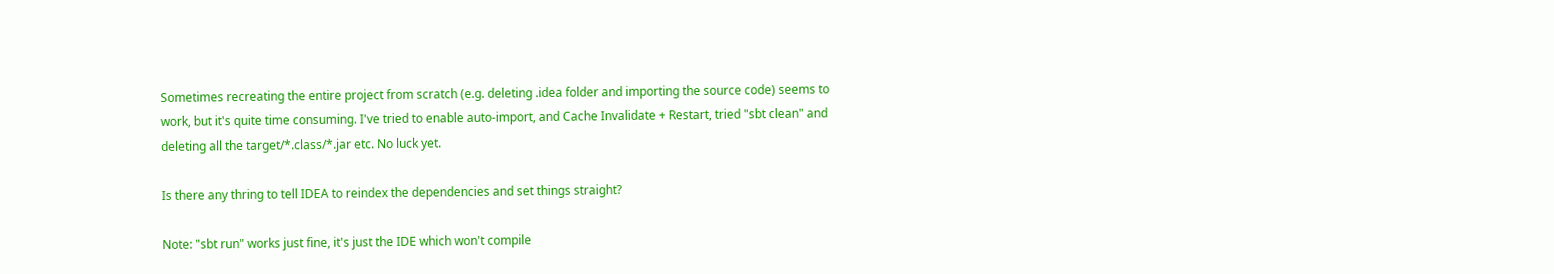Sometimes recreating the entire project from scratch (e.g. deleting .idea folder and importing the source code) seems to work, but it's quite time consuming. I've tried to enable auto-import, and Cache Invalidate + Restart, tried "sbt clean" and deleting all the target/*.class/*.jar etc. No luck yet.

Is there any thring to tell IDEA to reindex the dependencies and set things straight?

Note: "sbt run" works just fine, it's just the IDE which won't compile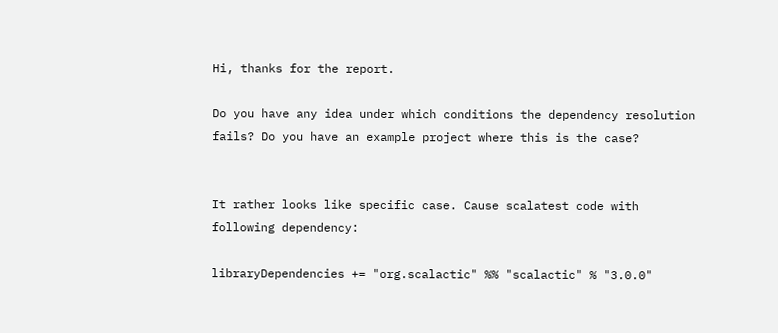Hi, thanks for the report.

Do you have any idea under which conditions the dependency resolution fails? Do you have an example project where this is the case?


It rather looks like specific case. Cause scalatest code with following dependency:

libraryDependencies += "org.scalactic" %% "scalactic" % "3.0.0"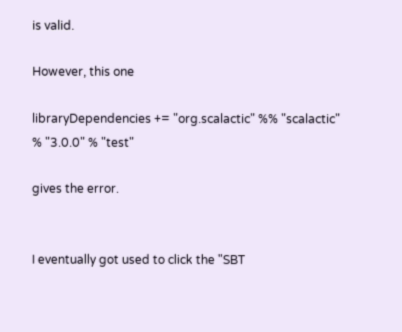is valid.

However, this one

libraryDependencies += "org.scalactic" %% "scalactic" % "3.0.0" % "test"

gives the error.


I eventually got used to click the "SBT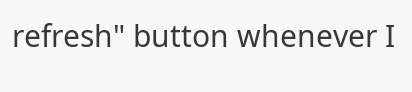refresh" button whenever I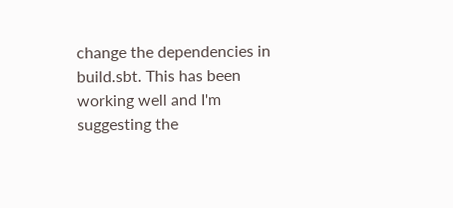change the dependencies in build.sbt. This has been working well and I'm suggesting the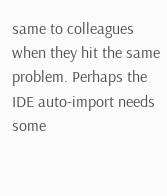same to colleagues when they hit the same problem. Perhaps the IDE auto-import needs some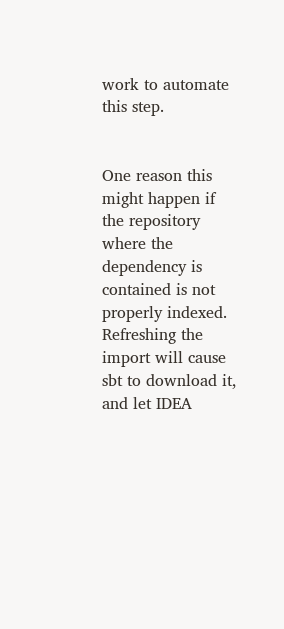work to automate this step.


One reason this might happen if the repository where the dependency is contained is not properly indexed. Refreshing the import will cause sbt to download it, and let IDEA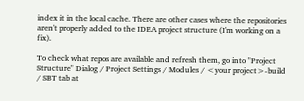index it in the local cache. There are other cases where the repositories aren't properly added to the IDEA project structure (I'm working on a fix).

To check what repos are available and refresh them, go into "Project Structure" Dialog / Project Settings / Modules / <your project>-build / SBT tab at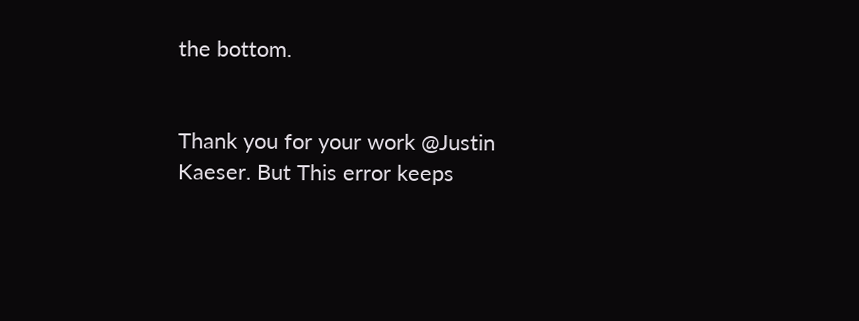the bottom.


Thank you for your work @Justin Kaeser. But This error keeps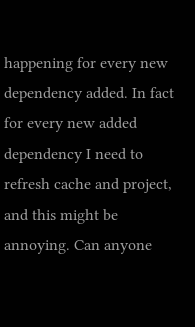happening for every new dependency added. In fact for every new added dependency I need to refresh cache and project, and this might be annoying. Can anyone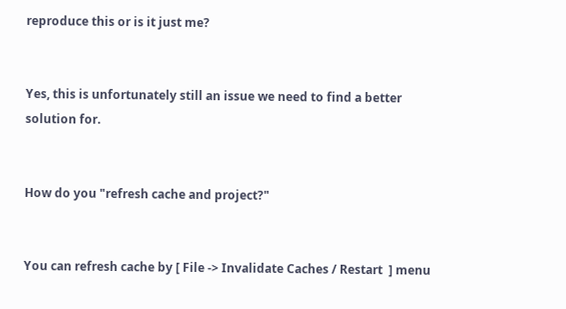reproduce this or is it just me?


Yes, this is unfortunately still an issue we need to find a better solution for.


How do you "refresh cache and project?"


You can refresh cache by [ File -> Invalidate Caches / Restart  ] menu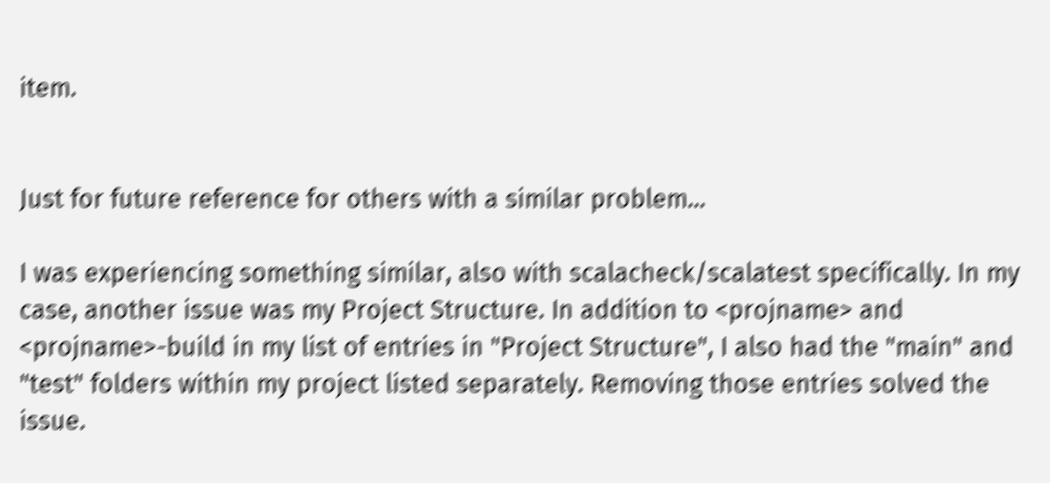item.


Just for future reference for others with a similar problem...

I was experiencing something similar, also with scalacheck/scalatest specifically. In my case, another issue was my Project Structure. In addition to <projname> and <projname>-build in my list of entries in "Project Structure", I also had the "main" and "test" folders within my project listed separately. Removing those entries solved the issue.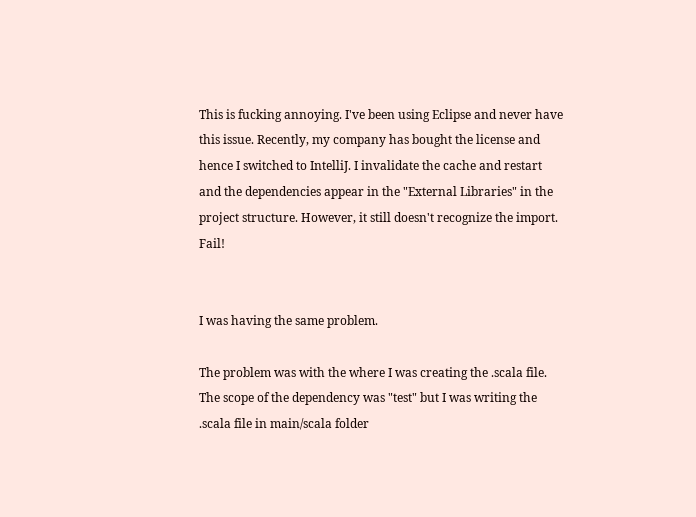This is fucking annoying. I've been using Eclipse and never have this issue. Recently, my company has bought the license and hence I switched to IntelliJ. I invalidate the cache and restart and the dependencies appear in the "External Libraries" in the project structure. However, it still doesn't recognize the import. Fail!


I was having the same problem.

The problem was with the where I was creating the .scala file.
The scope of the dependency was "test" but I was writing the .scala file in main/scala folder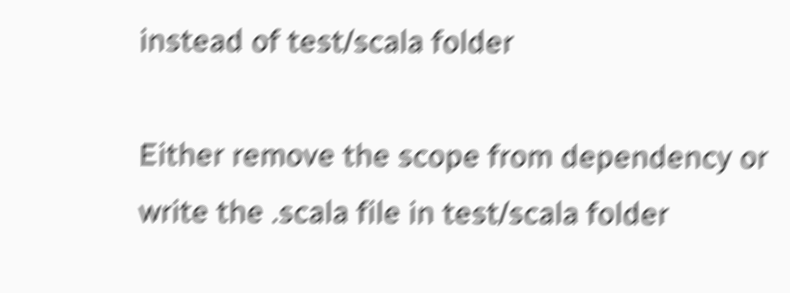instead of test/scala folder

Either remove the scope from dependency or write the .scala file in test/scala folder